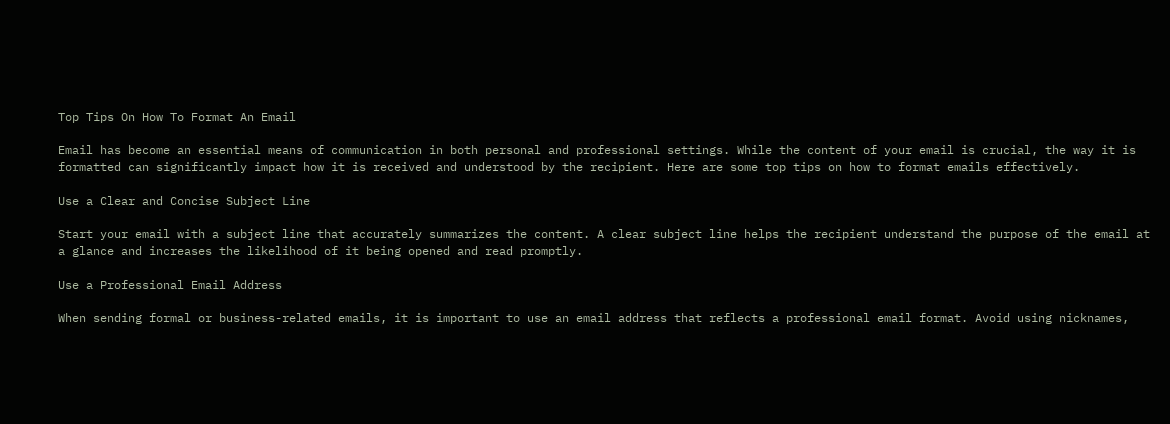Top Tips On How To Format An Email

Email has become an essential means of communication in both personal and professional settings. While the content of your email is crucial, the way it is formatted can significantly impact how it is received and understood by the recipient. Here are some top tips on how to format emails effectively.

Use a Clear and Concise Subject Line

Start your email with a subject line that accurately summarizes the content. A clear subject line helps the recipient understand the purpose of the email at a glance and increases the likelihood of it being opened and read promptly.

Use a Professional Email Address

When sending formal or business-related emails, it is important to use an email address that reflects a professional email format. Avoid using nicknames,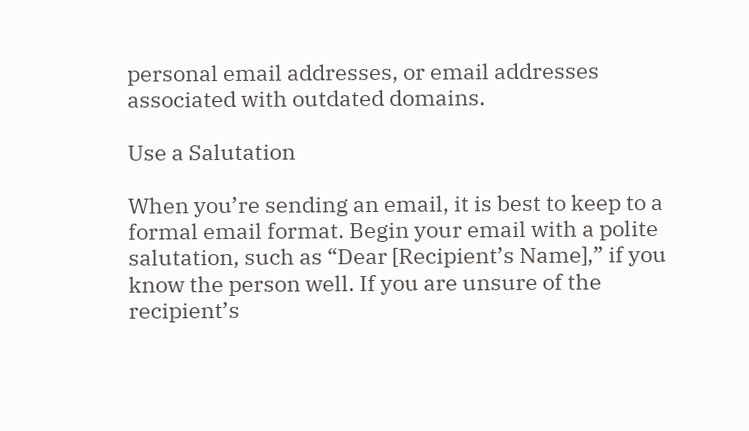personal email addresses, or email addresses associated with outdated domains.

Use a Salutation

When you’re sending an email, it is best to keep to a formal email format. Begin your email with a polite salutation, such as “Dear [Recipient’s Name],” if you know the person well. If you are unsure of the recipient’s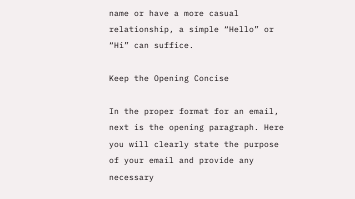name or have a more casual relationship, a simple “Hello” or “Hi” can suffice.

Keep the Opening Concise

In the proper format for an email, next is the opening paragraph. Here you will clearly state the purpose of your email and provide any necessary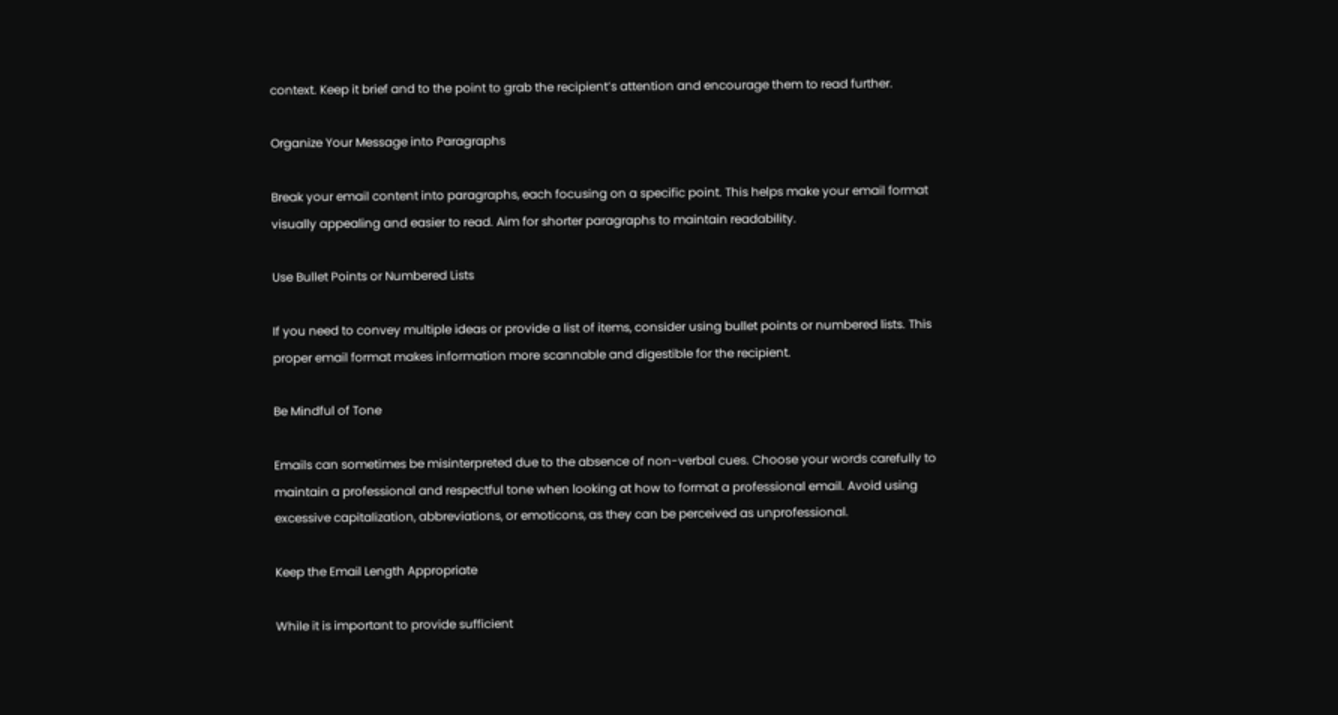context. Keep it brief and to the point to grab the recipient’s attention and encourage them to read further.

Organize Your Message into Paragraphs

Break your email content into paragraphs, each focusing on a specific point. This helps make your email format visually appealing and easier to read. Aim for shorter paragraphs to maintain readability.

Use Bullet Points or Numbered Lists

If you need to convey multiple ideas or provide a list of items, consider using bullet points or numbered lists. This proper email format makes information more scannable and digestible for the recipient.

Be Mindful of Tone

Emails can sometimes be misinterpreted due to the absence of non-verbal cues. Choose your words carefully to maintain a professional and respectful tone when looking at how to format a professional email. Avoid using excessive capitalization, abbreviations, or emoticons, as they can be perceived as unprofessional.

Keep the Email Length Appropriate

While it is important to provide sufficient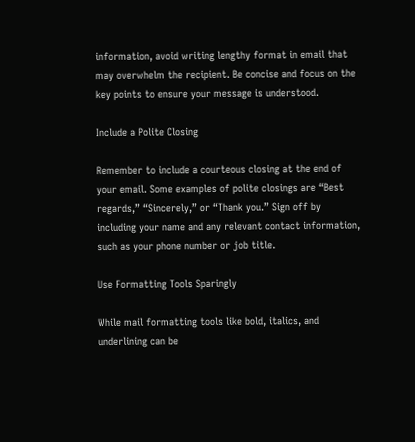information, avoid writing lengthy format in email that may overwhelm the recipient. Be concise and focus on the key points to ensure your message is understood.

Include a Polite Closing

Remember to include a courteous closing at the end of your email. Some examples of polite closings are “Best regards,” “Sincerely,” or “Thank you.” Sign off by including your name and any relevant contact information, such as your phone number or job title.

Use Formatting Tools Sparingly

While mail formatting tools like bold, italics, and underlining can be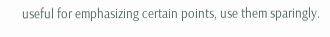useful for emphasizing certain points, use them sparingly.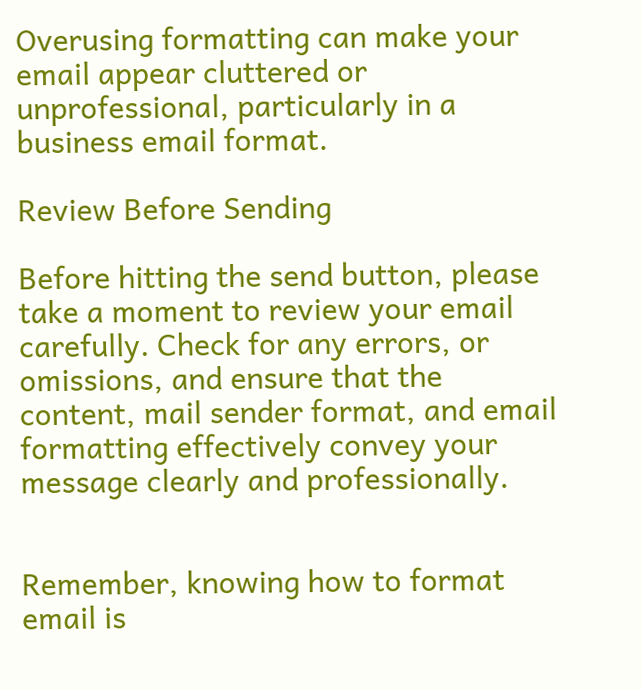Overusing formatting can make your email appear cluttered or unprofessional, particularly in a business email format.

Review Before Sending

Before hitting the send button, please take a moment to review your email carefully. Check for any errors, or omissions, and ensure that the content, mail sender format, and email formatting effectively convey your message clearly and professionally.


Remember, knowing how to format email is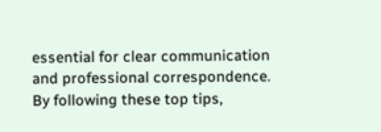essential for clear communication and professional correspondence. By following these top tips,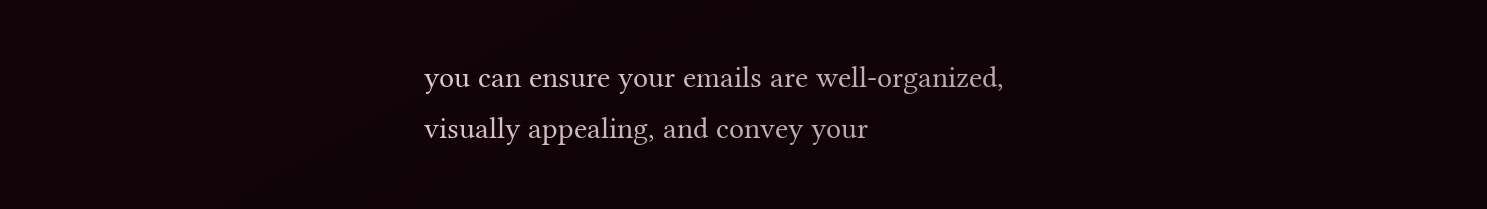you can ensure your emails are well-organized, visually appealing, and convey your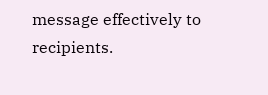message effectively to recipients.